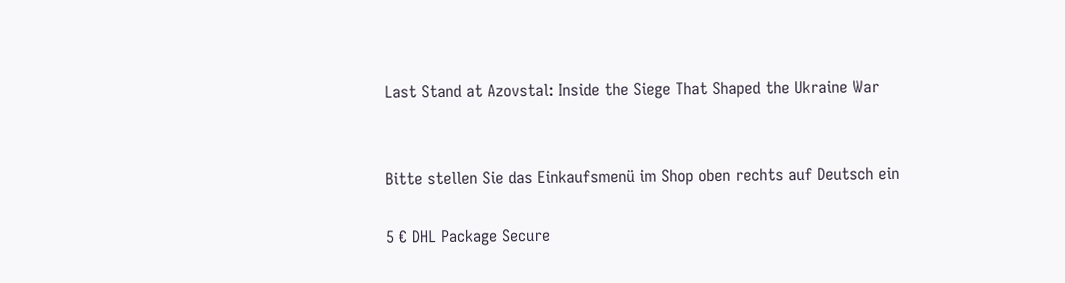Last Stand at Azovstal: Inside the Siege That Shaped the Ukraine War


Bitte stellen Sie das Einkaufsmenü im Shop oben rechts auf Deutsch ein

5 € DHL Package Secure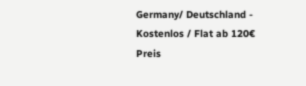Germany/ Deutschland - Kostenlos / Flat ab 120€ Preis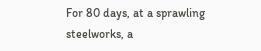For 80 days, at a sprawling steelworks, a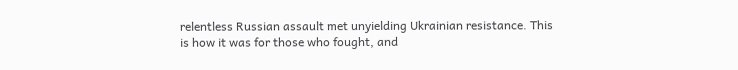relentless Russian assault met unyielding Ukrainian resistance. This is how it was for those who fought, and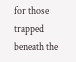for those trapped beneath the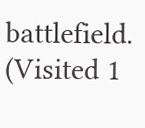battlefield.
(Visited 1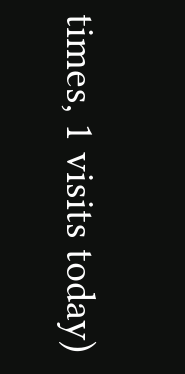times, 1 visits today)